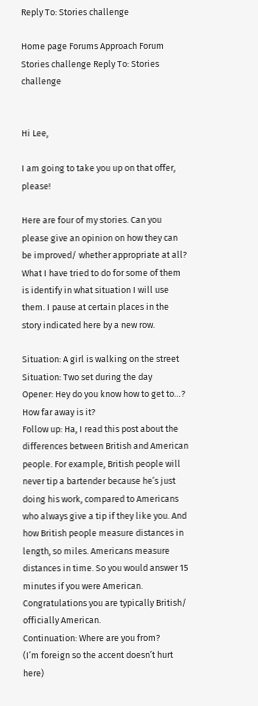Reply To: Stories challenge

Home page Forums Approach Forum Stories challenge Reply To: Stories challenge


Hi Lee,

I am going to take you up on that offer, please!

Here are four of my stories. Can you please give an opinion on how they can be improved/ whether appropriate at all? What I have tried to do for some of them is identify in what situation I will use them. I pause at certain places in the story indicated here by a new row.

Situation: A girl is walking on the street
Situation: Two set during the day
Opener: Hey do you know how to get to…? How far away is it?
Follow up: Ha, I read this post about the differences between British and American people. For example, British people will never tip a bartender because he’s just doing his work, compared to Americans who always give a tip if they like you. And how British people measure distances in length, so miles. Americans measure distances in time. So you would answer 15 minutes if you were American. Congratulations you are typically British/ officially American.
Continuation: Where are you from?
(I’m foreign so the accent doesn’t hurt here)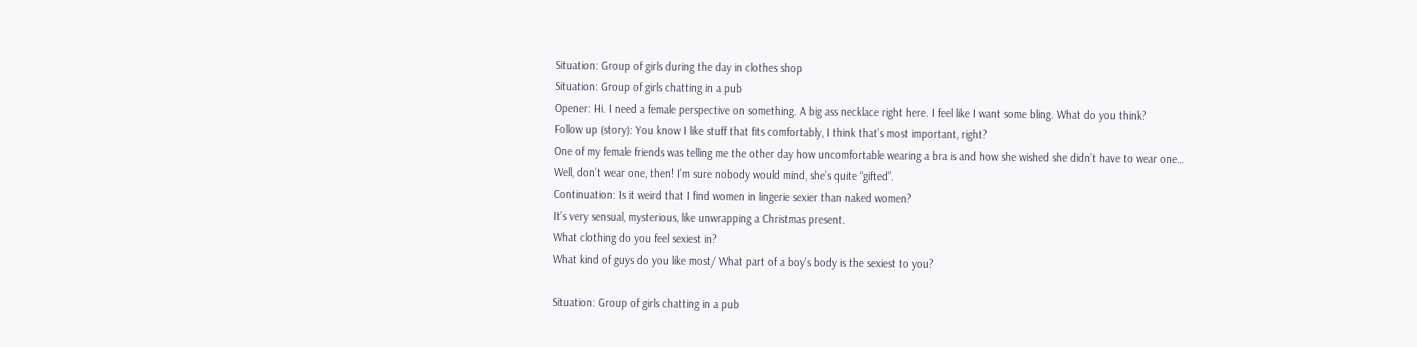Situation: Group of girls during the day in clothes shop
Situation: Group of girls chatting in a pub
Opener: Hi. I need a female perspective on something. A big ass necklace right here. I feel like I want some bling. What do you think?
Follow up (story): You know I like stuff that fits comfortably, I think that’s most important, right?
One of my female friends was telling me the other day how uncomfortable wearing a bra is and how she wished she didn’t have to wear one…
Well, don’t wear one, then! I’m sure nobody would mind, she’s quite “gifted”.
Continuation: Is it weird that I find women in lingerie sexier than naked women?
It’s very sensual, mysterious, like unwrapping a Christmas present.
What clothing do you feel sexiest in?
What kind of guys do you like most/ What part of a boy’s body is the sexiest to you?

Situation: Group of girls chatting in a pub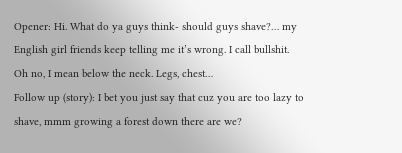Opener: Hi. What do ya guys think- should guys shave?… my English girl friends keep telling me it’s wrong. I call bullshit. Oh no, I mean below the neck. Legs, chest…
Follow up (story): I bet you just say that cuz you are too lazy to shave, mmm growing a forest down there are we?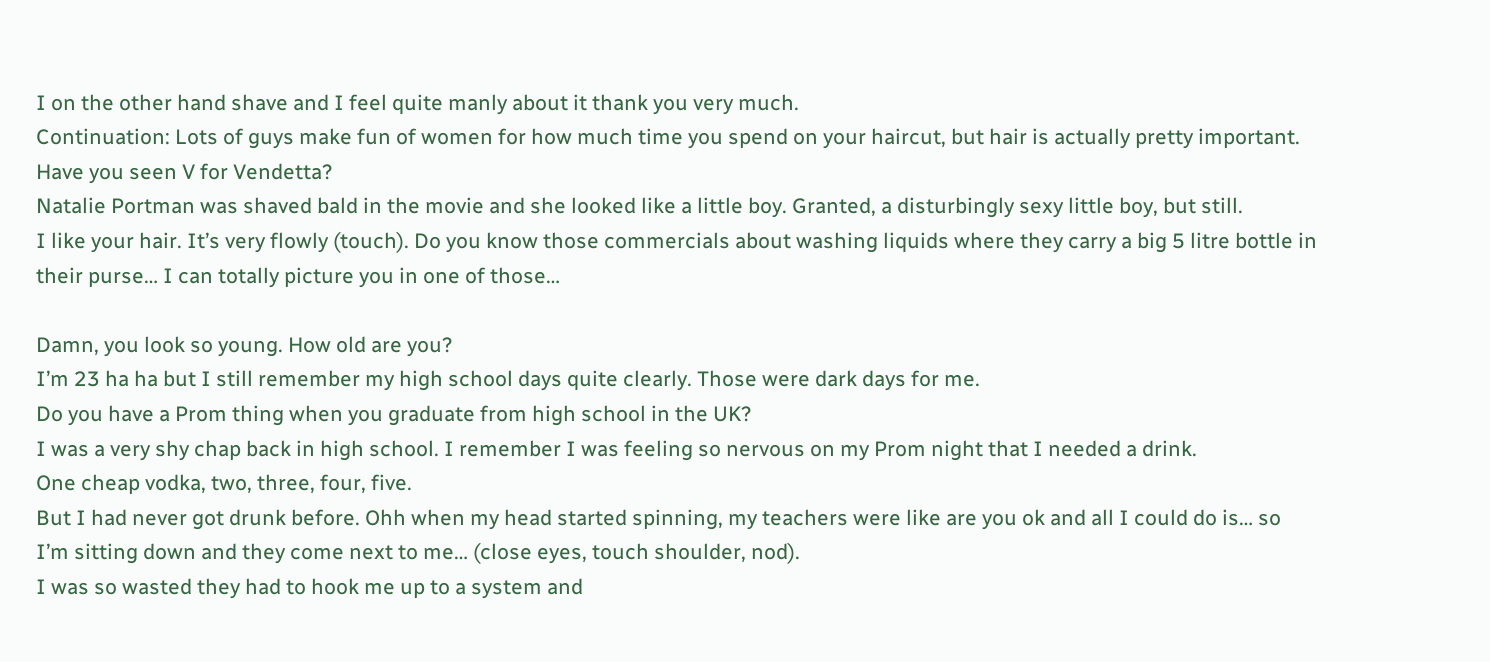I on the other hand shave and I feel quite manly about it thank you very much.
Continuation: Lots of guys make fun of women for how much time you spend on your haircut, but hair is actually pretty important. Have you seen V for Vendetta?
Natalie Portman was shaved bald in the movie and she looked like a little boy. Granted, a disturbingly sexy little boy, but still.
I like your hair. It’s very flowly (touch). Do you know those commercials about washing liquids where they carry a big 5 litre bottle in their purse… I can totally picture you in one of those…

Damn, you look so young. How old are you?
I’m 23 ha ha but I still remember my high school days quite clearly. Those were dark days for me.
Do you have a Prom thing when you graduate from high school in the UK?
I was a very shy chap back in high school. I remember I was feeling so nervous on my Prom night that I needed a drink.
One cheap vodka, two, three, four, five.
But I had never got drunk before. Ohh when my head started spinning, my teachers were like are you ok and all I could do is… so I’m sitting down and they come next to me… (close eyes, touch shoulder, nod).
I was so wasted they had to hook me up to a system and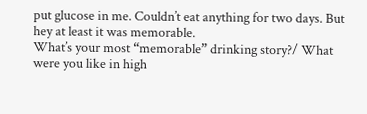put glucose in me. Couldn’t eat anything for two days. But hey at least it was memorable.
What’s your most “memorable” drinking story?/ What were you like in high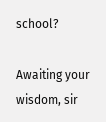school?

Awaiting your wisdom, sir